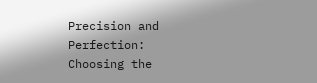Precision and Perfection: Choosing the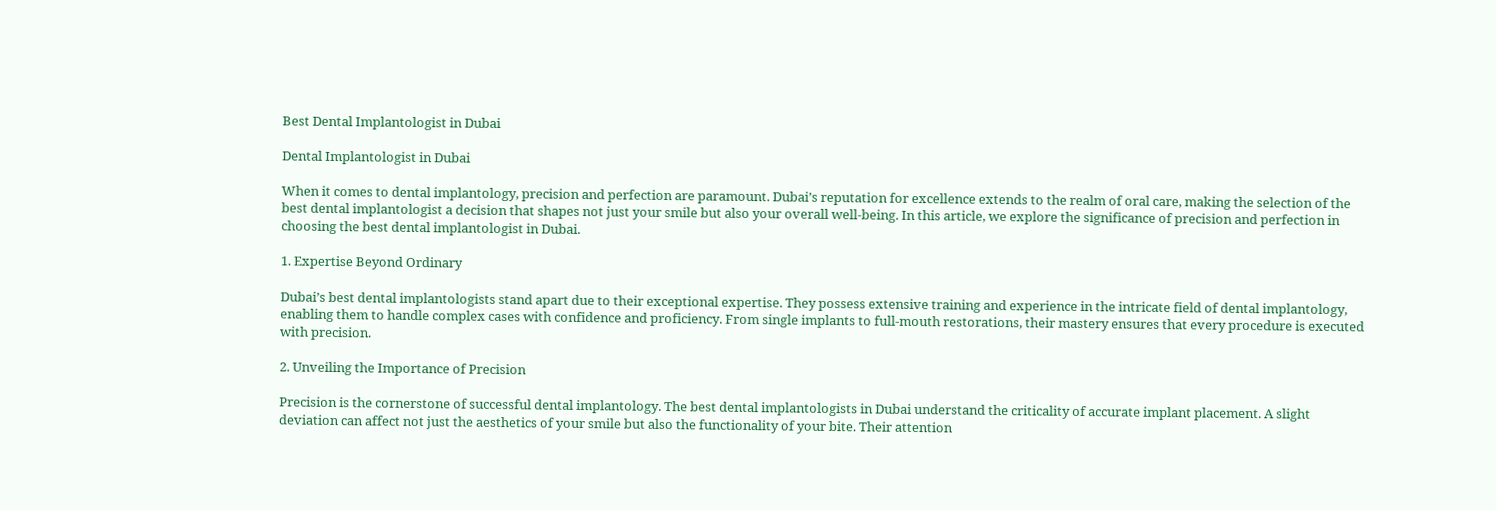Best Dental Implantologist in Dubai

Dental Implantologist in Dubai

When it comes to dental implantology, precision and perfection are paramount. Dubai’s reputation for excellence extends to the realm of oral care, making the selection of the best dental implantologist a decision that shapes not just your smile but also your overall well-being. In this article, we explore the significance of precision and perfection in choosing the best dental implantologist in Dubai.

1. Expertise Beyond Ordinary

Dubai’s best dental implantologists stand apart due to their exceptional expertise. They possess extensive training and experience in the intricate field of dental implantology, enabling them to handle complex cases with confidence and proficiency. From single implants to full-mouth restorations, their mastery ensures that every procedure is executed with precision.

2. Unveiling the Importance of Precision

Precision is the cornerstone of successful dental implantology. The best dental implantologists in Dubai understand the criticality of accurate implant placement. A slight deviation can affect not just the aesthetics of your smile but also the functionality of your bite. Their attention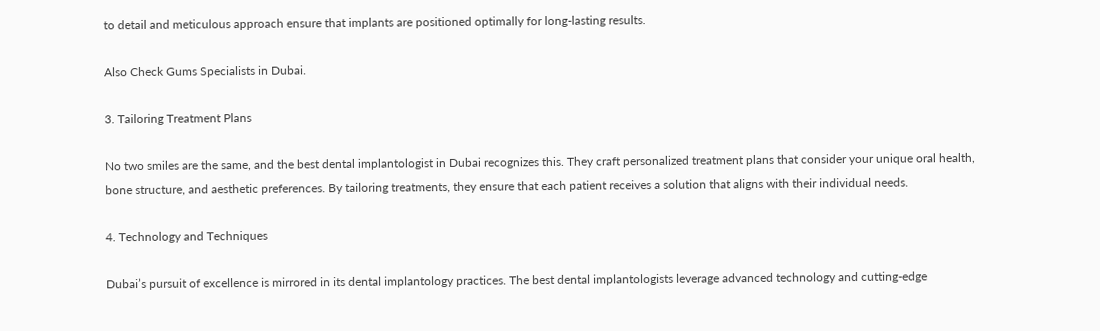to detail and meticulous approach ensure that implants are positioned optimally for long-lasting results.

Also Check Gums Specialists in Dubai.

3. Tailoring Treatment Plans

No two smiles are the same, and the best dental implantologist in Dubai recognizes this. They craft personalized treatment plans that consider your unique oral health, bone structure, and aesthetic preferences. By tailoring treatments, they ensure that each patient receives a solution that aligns with their individual needs.

4. Technology and Techniques

Dubai’s pursuit of excellence is mirrored in its dental implantology practices. The best dental implantologists leverage advanced technology and cutting-edge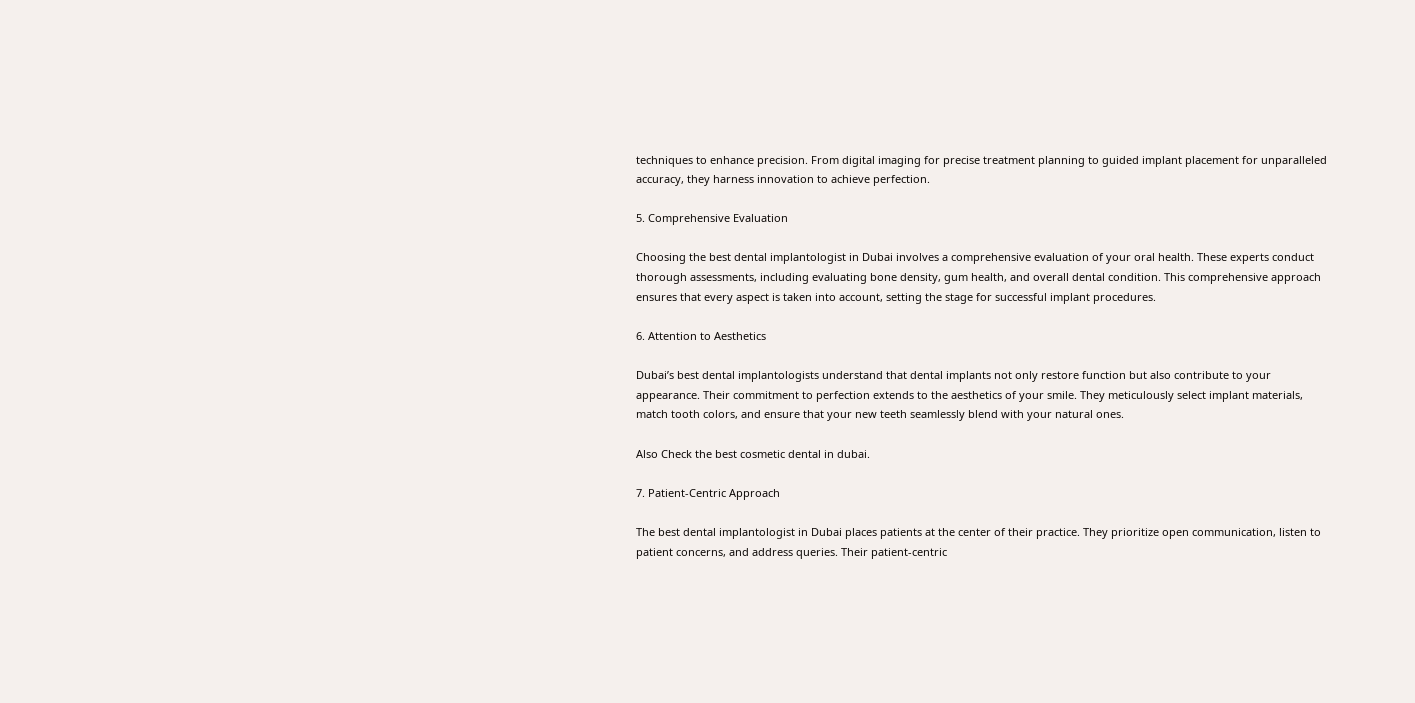techniques to enhance precision. From digital imaging for precise treatment planning to guided implant placement for unparalleled accuracy, they harness innovation to achieve perfection.

5. Comprehensive Evaluation

Choosing the best dental implantologist in Dubai involves a comprehensive evaluation of your oral health. These experts conduct thorough assessments, including evaluating bone density, gum health, and overall dental condition. This comprehensive approach ensures that every aspect is taken into account, setting the stage for successful implant procedures.

6. Attention to Aesthetics

Dubai’s best dental implantologists understand that dental implants not only restore function but also contribute to your appearance. Their commitment to perfection extends to the aesthetics of your smile. They meticulously select implant materials, match tooth colors, and ensure that your new teeth seamlessly blend with your natural ones.

Also Check the best cosmetic dental in dubai.

7. Patient-Centric Approach

The best dental implantologist in Dubai places patients at the center of their practice. They prioritize open communication, listen to patient concerns, and address queries. Their patient-centric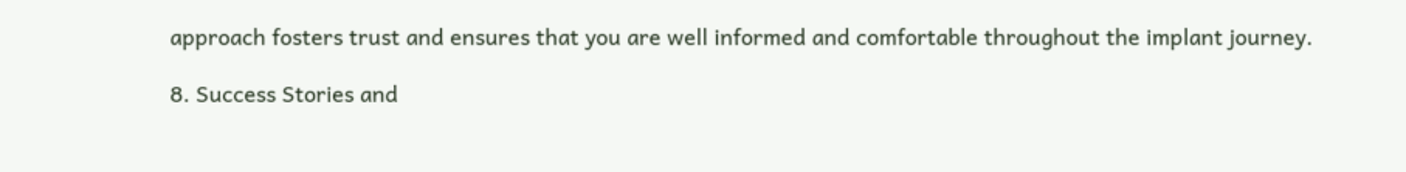approach fosters trust and ensures that you are well informed and comfortable throughout the implant journey.

8. Success Stories and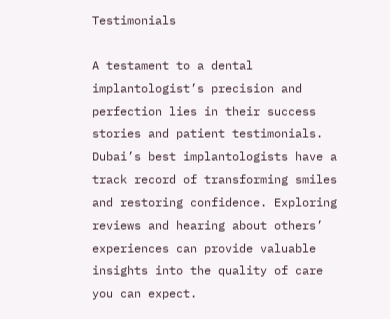Testimonials

A testament to a dental implantologist’s precision and perfection lies in their success stories and patient testimonials. Dubai’s best implantologists have a track record of transforming smiles and restoring confidence. Exploring reviews and hearing about others’ experiences can provide valuable insights into the quality of care you can expect.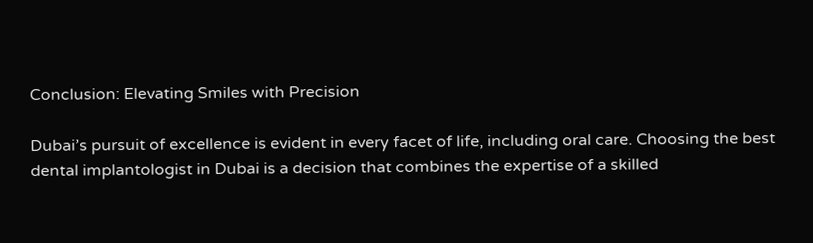Conclusion: Elevating Smiles with Precision

Dubai’s pursuit of excellence is evident in every facet of life, including oral care. Choosing the best dental implantologist in Dubai is a decision that combines the expertise of a skilled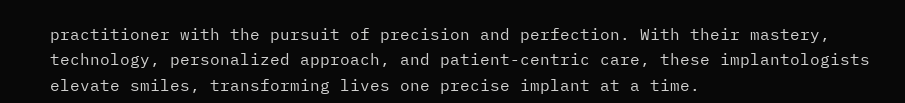practitioner with the pursuit of precision and perfection. With their mastery, technology, personalized approach, and patient-centric care, these implantologists elevate smiles, transforming lives one precise implant at a time.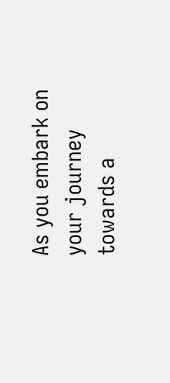As you embark on your journey towards a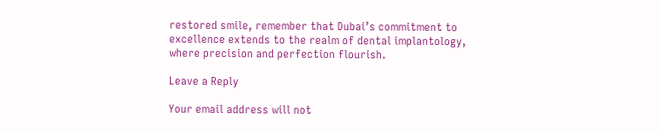restored smile, remember that Dubai’s commitment to excellence extends to the realm of dental implantology, where precision and perfection flourish.

Leave a Reply

Your email address will not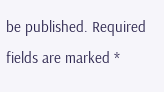be published. Required fields are marked *